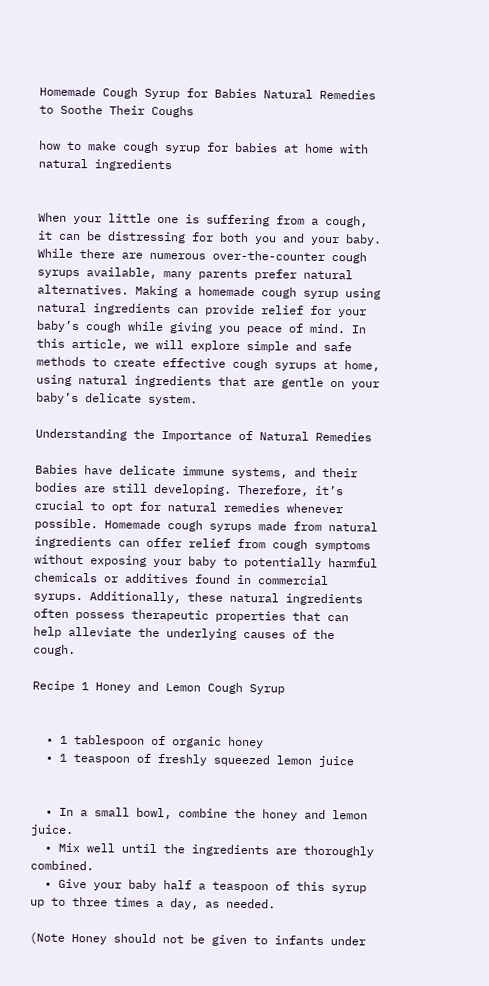Homemade Cough Syrup for Babies Natural Remedies to Soothe Their Coughs

how to make cough syrup for babies at home with natural ingredients


When your little one is suffering from a cough, it can be distressing for both you and your baby. While there are numerous over-the-counter cough syrups available, many parents prefer natural alternatives. Making a homemade cough syrup using natural ingredients can provide relief for your baby’s cough while giving you peace of mind. In this article, we will explore simple and safe methods to create effective cough syrups at home, using natural ingredients that are gentle on your baby’s delicate system.

Understanding the Importance of Natural Remedies

Babies have delicate immune systems, and their bodies are still developing. Therefore, it’s crucial to opt for natural remedies whenever possible. Homemade cough syrups made from natural ingredients can offer relief from cough symptoms without exposing your baby to potentially harmful chemicals or additives found in commercial syrups. Additionally, these natural ingredients often possess therapeutic properties that can help alleviate the underlying causes of the cough.

Recipe 1 Honey and Lemon Cough Syrup


  • 1 tablespoon of organic honey
  • 1 teaspoon of freshly squeezed lemon juice


  • In a small bowl, combine the honey and lemon juice.
  • Mix well until the ingredients are thoroughly combined.
  • Give your baby half a teaspoon of this syrup up to three times a day, as needed.

(Note Honey should not be given to infants under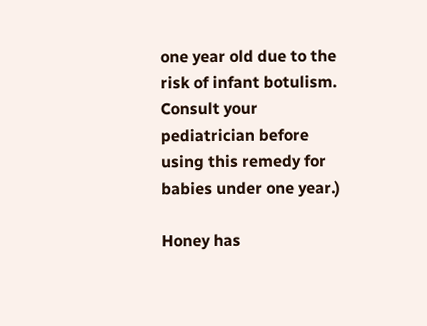one year old due to the risk of infant botulism. Consult your pediatrician before using this remedy for babies under one year.)

Honey has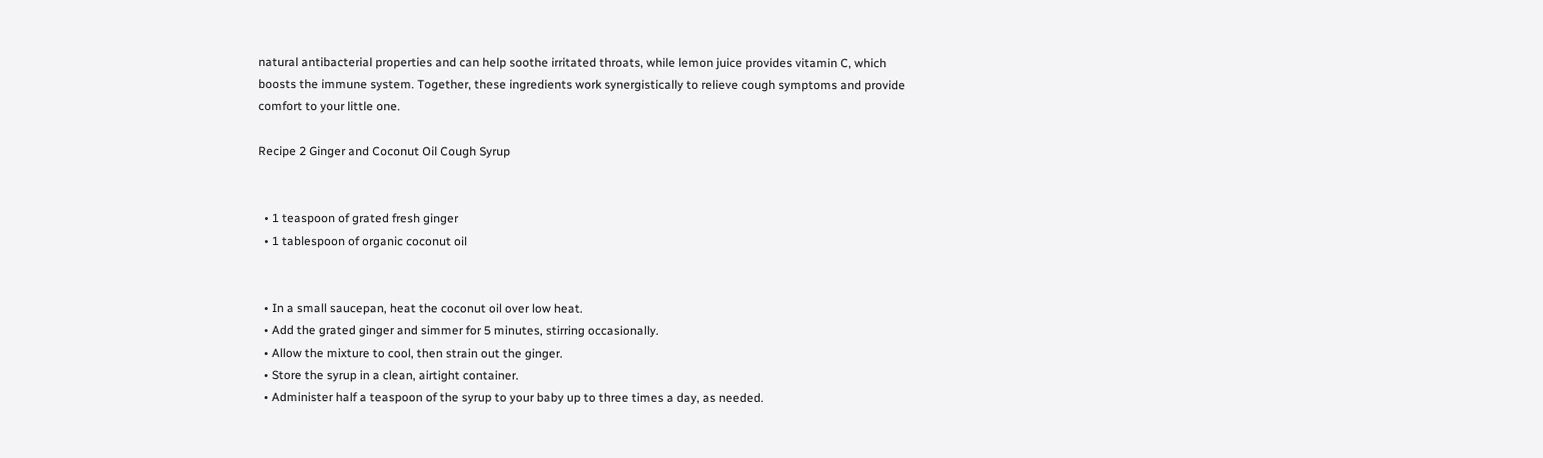natural antibacterial properties and can help soothe irritated throats, while lemon juice provides vitamin C, which boosts the immune system. Together, these ingredients work synergistically to relieve cough symptoms and provide comfort to your little one.

Recipe 2 Ginger and Coconut Oil Cough Syrup


  • 1 teaspoon of grated fresh ginger
  • 1 tablespoon of organic coconut oil


  • In a small saucepan, heat the coconut oil over low heat.
  • Add the grated ginger and simmer for 5 minutes, stirring occasionally.
  • Allow the mixture to cool, then strain out the ginger.
  • Store the syrup in a clean, airtight container.
  • Administer half a teaspoon of the syrup to your baby up to three times a day, as needed.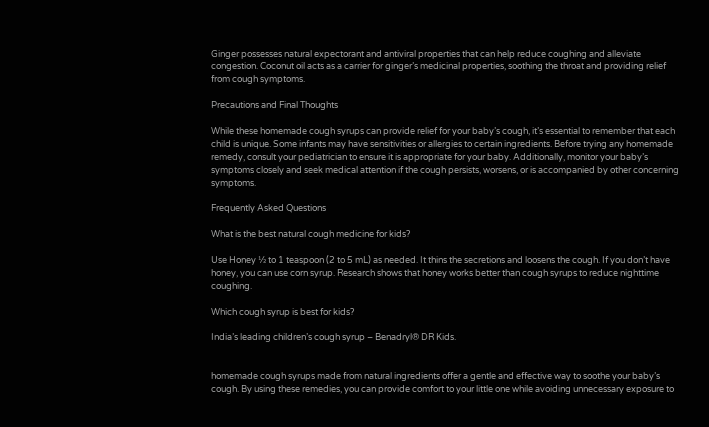Ginger possesses natural expectorant and antiviral properties that can help reduce coughing and alleviate congestion. Coconut oil acts as a carrier for ginger’s medicinal properties, soothing the throat and providing relief from cough symptoms.

Precautions and Final Thoughts

While these homemade cough syrups can provide relief for your baby’s cough, it’s essential to remember that each child is unique. Some infants may have sensitivities or allergies to certain ingredients. Before trying any homemade remedy, consult your pediatrician to ensure it is appropriate for your baby. Additionally, monitor your baby’s symptoms closely and seek medical attention if the cough persists, worsens, or is accompanied by other concerning symptoms.

Frequently Asked Questions

What is the best natural cough medicine for kids?

Use Honey ½ to 1 teaspoon (2 to 5 mL) as needed. It thins the secretions and loosens the cough. If you don’t have honey, you can use corn syrup. Research shows that honey works better than cough syrups to reduce nighttime coughing.

Which cough syrup is best for kids?

India’s leading children’s cough syrup – Benadryl® DR Kids.


homemade cough syrups made from natural ingredients offer a gentle and effective way to soothe your baby’s cough. By using these remedies, you can provide comfort to your little one while avoiding unnecessary exposure to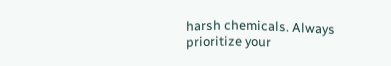harsh chemicals. Always prioritize your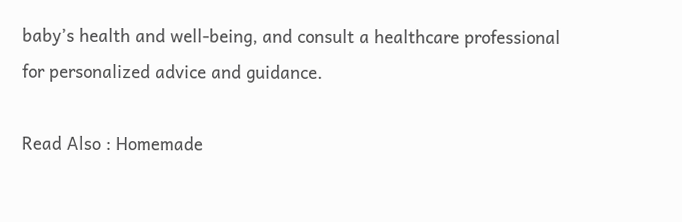baby’s health and well-being, and consult a healthcare professional for personalized advice and guidance.

Read Also : Homemade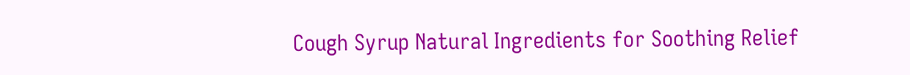Cough Syrup Natural Ingredients for Soothing Relief